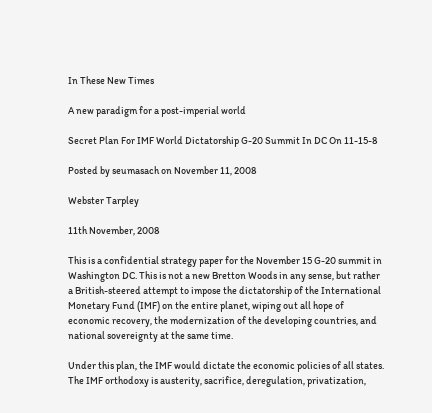In These New Times

A new paradigm for a post-imperial world

Secret Plan For IMF World Dictatorship G-20 Summit In DC On 11-15-8

Posted by seumasach on November 11, 2008

Webster Tarpley

11th November, 2008

This is a confidential strategy paper for the November 15 G-20 summit in Washington DC. This is not a new Bretton Woods in any sense, but rather a British-steered attempt to impose the dictatorship of the International Monetary Fund (IMF) on the entire planet, wiping out all hope of economic recovery, the modernization of the developing countries, and national sovereignty at the same time.

Under this plan, the IMF would dictate the economic policies of all states. The IMF orthodoxy is austerity, sacrifice, deregulation, privatization,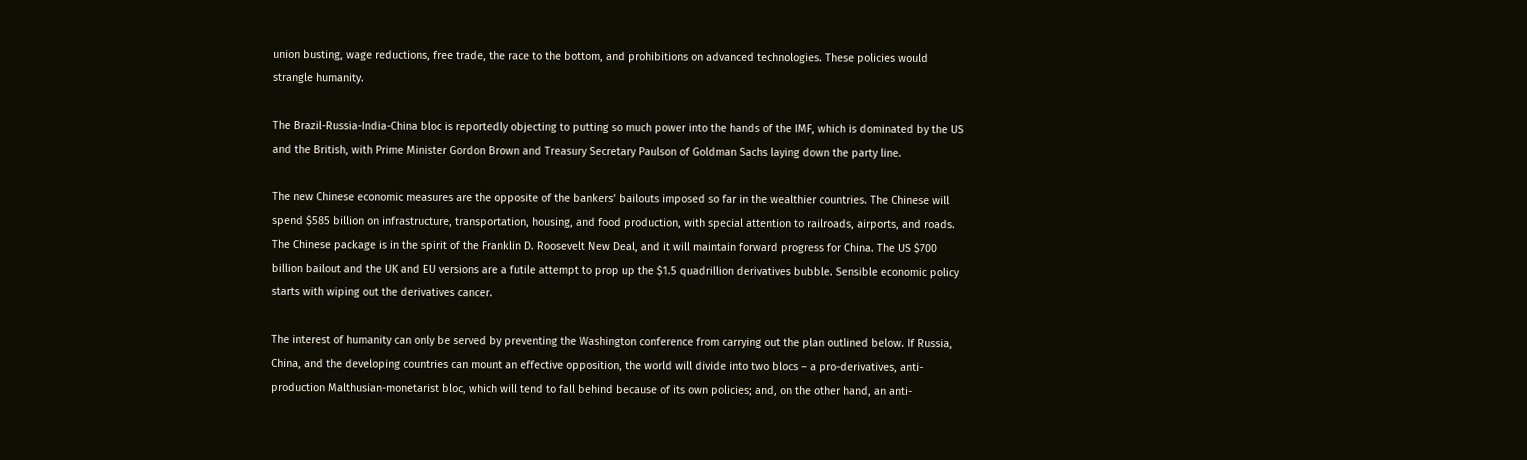union busting, wage reductions, free trade, the race to the bottom, and prohibitions on advanced technologies. These policies would strangle humanity.

The Brazil-Russia-India-China bloc is reportedly objecting to putting so much power into the hands of the IMF, which is dominated by the US and the British, with Prime Minister Gordon Brown and Treasury Secretary Paulson of Goldman Sachs laying down the party line.

The new Chinese economic measures are the opposite of the bankers’ bailouts imposed so far in the wealthier countries. The Chinese will spend $585 billion on infrastructure, transportation, housing, and food production, with special attention to railroads, airports, and roads. The Chinese package is in the spirit of the Franklin D. Roosevelt New Deal, and it will maintain forward progress for China. The US $700 billion bailout and the UK and EU versions are a futile attempt to prop up the $1.5 quadrillion derivatives bubble. Sensible economic policy starts with wiping out the derivatives cancer.

The interest of humanity can only be served by preventing the Washington conference from carrying out the plan outlined below. If Russia, China, and the developing countries can mount an effective opposition, the world will divide into two blocs – a pro-derivatives, anti-production Malthusian-monetarist bloc, which will tend to fall behind because of its own policies; and, on the other hand, an anti-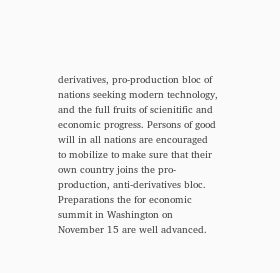derivatives, pro-production bloc of nations seeking modern technology, and the full fruits of scienitific and economic progress. Persons of good will in all nations are encouraged to mobilize to make sure that their own country joins the pro-production, anti-derivatives bloc.
Preparations the for economic summit in Washington on November 15 are well advanced.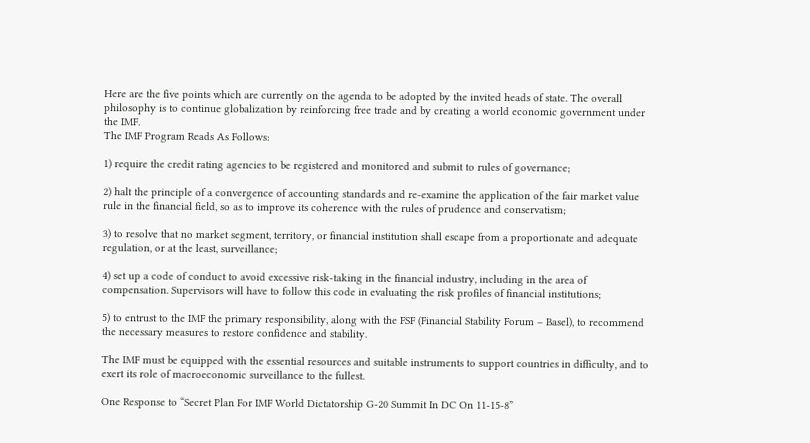Here are the five points which are currently on the agenda to be adopted by the invited heads of state. The overall philosophy is to continue globalization by reinforcing free trade and by creating a world economic government under the IMF.
The IMF Program Reads As Follows:

1) require the credit rating agencies to be registered and monitored and submit to rules of governance;

2) halt the principle of a convergence of accounting standards and re-examine the application of the fair market value rule in the financial field, so as to improve its coherence with the rules of prudence and conservatism;

3) to resolve that no market segment, territory, or financial institution shall escape from a proportionate and adequate regulation, or at the least, surveillance;

4) set up a code of conduct to avoid excessive risk-taking in the financial industry, including in the area of compensation. Supervisors will have to follow this code in evaluating the risk profiles of financial institutions;

5) to entrust to the IMF the primary responsibility, along with the FSF (Financial Stability Forum – Basel), to recommend the necessary measures to restore confidence and stability.

The IMF must be equipped with the essential resources and suitable instruments to support countries in difficulty, and to exert its role of macroeconomic surveillance to the fullest.

One Response to “Secret Plan For IMF World Dictatorship G-20 Summit In DC On 11-15-8”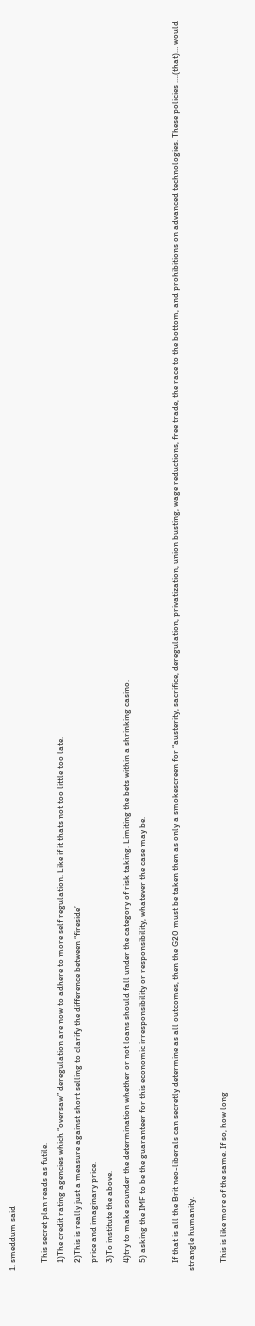1. smeddum said

    This secret plan reads as futile.
    1)The credit rating agencies which “oversaw” deregulation are now to adhere to more self regulation. Like if it thats not too little too late.
    2)This is really just a measure against short selling to clarify the difference between “fireside’
    price and imaginary price.
    3)To institute the above.
    4)try to make sounder the determination whether or not loans should fall under the category of risk taking. Limiting the bets within a shrinking casino.
    5) asking the IMF to be the guaranteer for this economic irresponsibility or responsibility, whatever the case may be.

    If that is all the Brit neo-liberals can secretly determine as all outcomes, then the G20 must be taken then as only a smokescreen for “austerity, sacrifice, deregulation, privatization, union busting, wage reductions, free trade, the race to the bottom, and prohibitions on advanced technologies. These policies ….(that)… would strangle humanity.

    This is like more of the same. If so, how long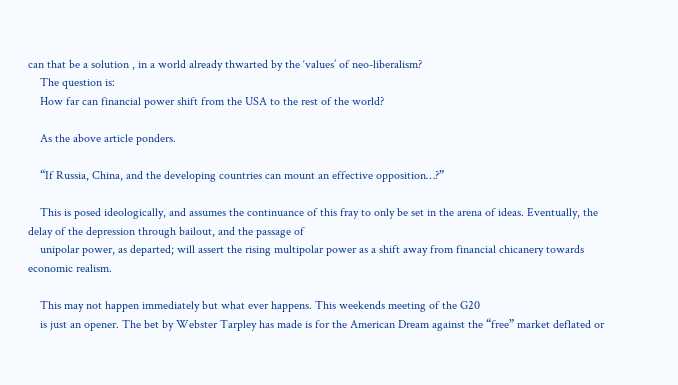can that be a solution , in a world already thwarted by the ‘values’ of neo-liberalism?
    The question is:
    How far can financial power shift from the USA to the rest of the world?

    As the above article ponders.

    “If Russia, China, and the developing countries can mount an effective opposition…?”

    This is posed ideologically, and assumes the continuance of this fray to only be set in the arena of ideas. Eventually, the delay of the depression through bailout, and the passage of
    unipolar power, as departed; will assert the rising multipolar power as a shift away from financial chicanery towards economic realism.

    This may not happen immediately but what ever happens. This weekends meeting of the G20
    is just an opener. The bet by Webster Tarpley has made is for the American Dream against the “free” market deflated or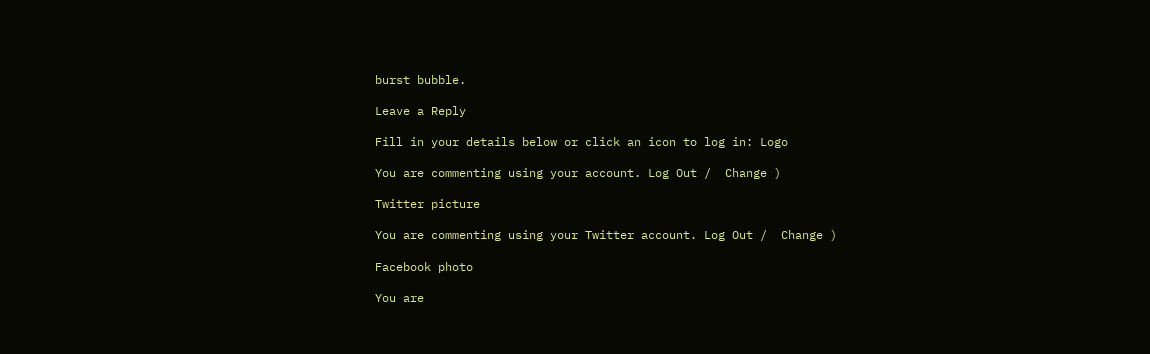burst bubble.

Leave a Reply

Fill in your details below or click an icon to log in: Logo

You are commenting using your account. Log Out /  Change )

Twitter picture

You are commenting using your Twitter account. Log Out /  Change )

Facebook photo

You are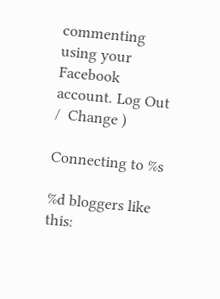commenting using your Facebook account. Log Out /  Change )

Connecting to %s

%d bloggers like this: